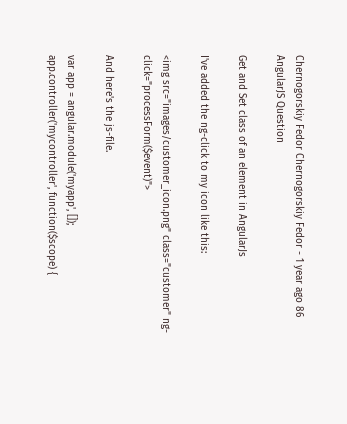Chernogorskiy Fedor Chernogorskiy Fedor - 1 year ago 86
AngularJS Question

Get and Set class of an element in AngularJs

I've added the ng-click to my icon like this:

<img src="images/customer_icon.png" class="customer" ng-click="processForm($event)">

And here's the js-file.

var app = angular.module('myapp', []);
app.controller('mycontroller', function($scope) {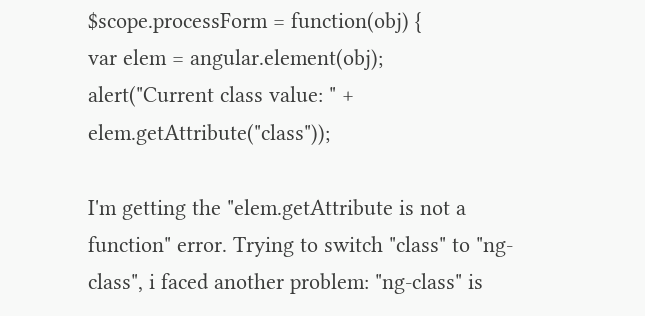$scope.processForm = function(obj) {
var elem = angular.element(obj);
alert("Current class value: " + elem.getAttribute("class"));

I'm getting the "elem.getAttribute is not a function" error. Trying to switch "class" to "ng-class", i faced another problem: "ng-class" is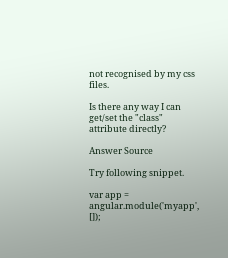not recognised by my css files.

Is there any way I can get/set the "class" attribute directly?

Answer Source

Try following snippet.

var app = angular.module('myapp', []);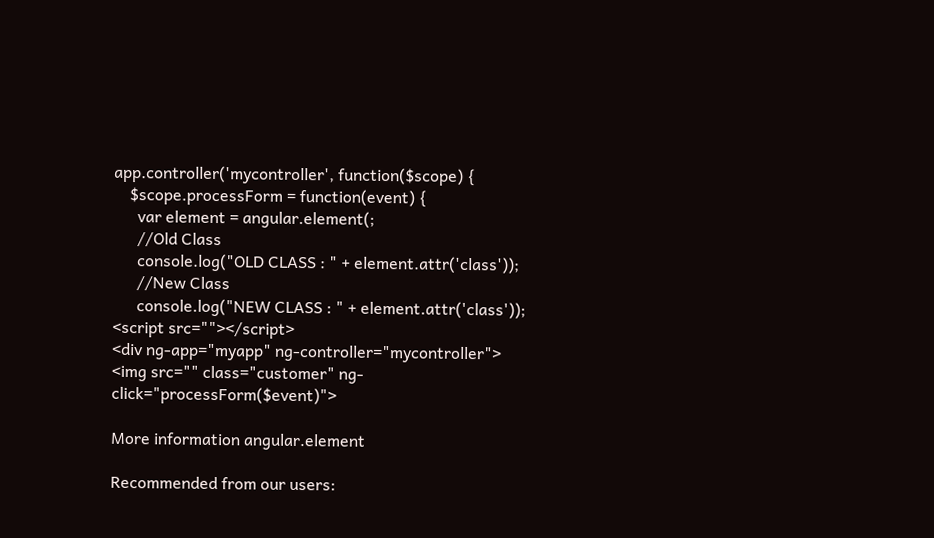app.controller('mycontroller', function($scope) {
    $scope.processForm = function(event) {
      var element = angular.element(;
      //Old Class
      console.log("OLD CLASS : " + element.attr('class'));
      //New Class
      console.log("NEW CLASS : " + element.attr('class'));
<script src=""></script>
<div ng-app="myapp" ng-controller="mycontroller">
<img src="" class="customer" ng-click="processForm($event)">

More information angular.element

Recommended from our users: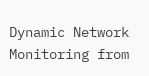Dynamic Network Monitoring from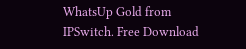WhatsUp Gold from IPSwitch. Free Download